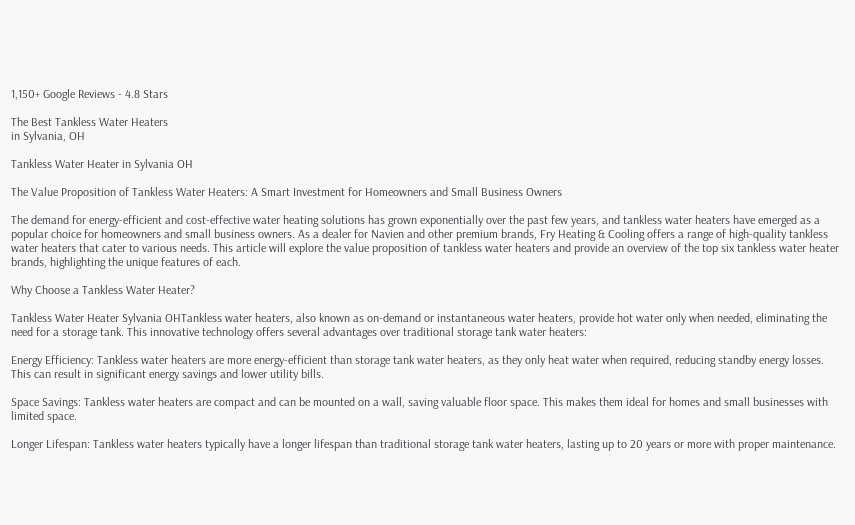1,150+ Google Reviews - 4.8 Stars

The Best Tankless Water Heaters
in Sylvania, OH

Tankless Water Heater in Sylvania OH

The Value Proposition of Tankless Water Heaters: A Smart Investment for Homeowners and Small Business Owners

The demand for energy-efficient and cost-effective water heating solutions has grown exponentially over the past few years, and tankless water heaters have emerged as a popular choice for homeowners and small business owners. As a dealer for Navien and other premium brands, Fry Heating & Cooling offers a range of high-quality tankless water heaters that cater to various needs. This article will explore the value proposition of tankless water heaters and provide an overview of the top six tankless water heater brands, highlighting the unique features of each.

Why Choose a Tankless Water Heater?

Tankless Water Heater Sylvania OHTankless water heaters, also known as on-demand or instantaneous water heaters, provide hot water only when needed, eliminating the need for a storage tank. This innovative technology offers several advantages over traditional storage tank water heaters:

Energy Efficiency: Tankless water heaters are more energy-efficient than storage tank water heaters, as they only heat water when required, reducing standby energy losses. This can result in significant energy savings and lower utility bills.

Space Savings: Tankless water heaters are compact and can be mounted on a wall, saving valuable floor space. This makes them ideal for homes and small businesses with limited space.

Longer Lifespan: Tankless water heaters typically have a longer lifespan than traditional storage tank water heaters, lasting up to 20 years or more with proper maintenance.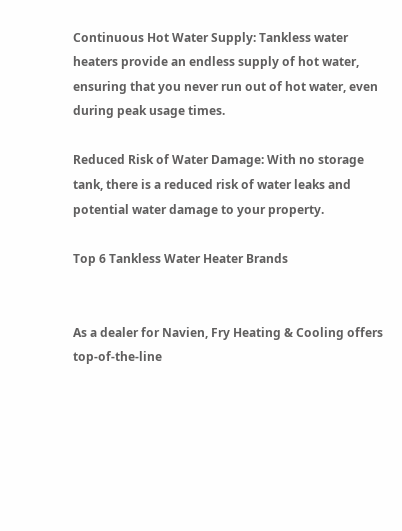Continuous Hot Water Supply: Tankless water heaters provide an endless supply of hot water, ensuring that you never run out of hot water, even during peak usage times.

Reduced Risk of Water Damage: With no storage tank, there is a reduced risk of water leaks and potential water damage to your property.

Top 6 Tankless Water Heater Brands


As a dealer for Navien, Fry Heating & Cooling offers top-of-the-line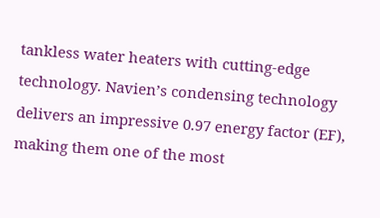tankless water heaters with cutting-edge technology. Navien’s condensing technology delivers an impressive 0.97 energy factor (EF), making them one of the most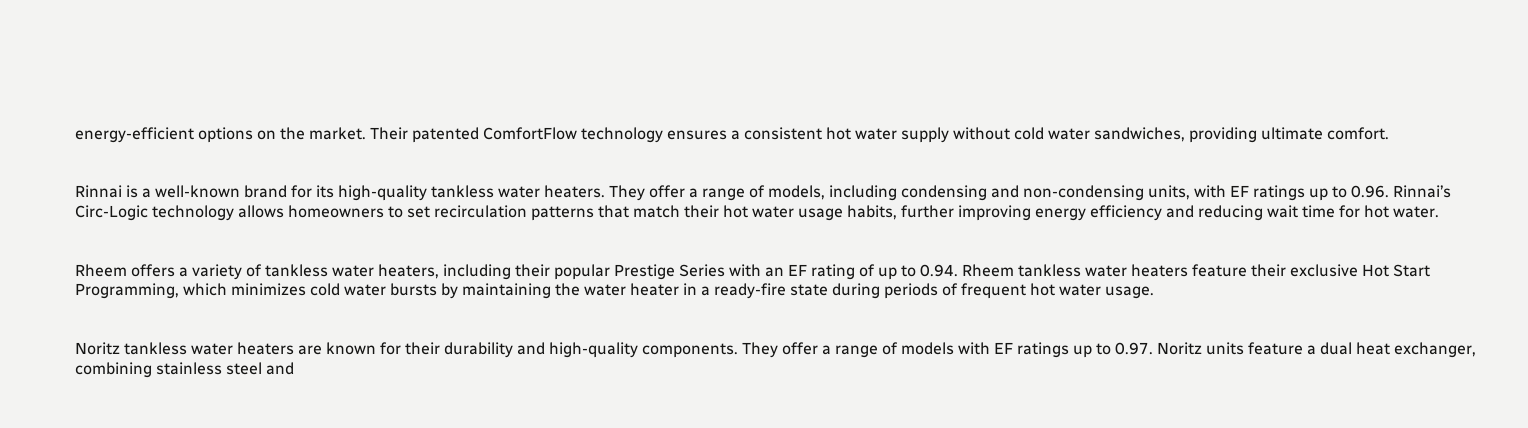energy-efficient options on the market. Their patented ComfortFlow technology ensures a consistent hot water supply without cold water sandwiches, providing ultimate comfort.


Rinnai is a well-known brand for its high-quality tankless water heaters. They offer a range of models, including condensing and non-condensing units, with EF ratings up to 0.96. Rinnai’s Circ-Logic technology allows homeowners to set recirculation patterns that match their hot water usage habits, further improving energy efficiency and reducing wait time for hot water.


Rheem offers a variety of tankless water heaters, including their popular Prestige Series with an EF rating of up to 0.94. Rheem tankless water heaters feature their exclusive Hot Start Programming, which minimizes cold water bursts by maintaining the water heater in a ready-fire state during periods of frequent hot water usage.


Noritz tankless water heaters are known for their durability and high-quality components. They offer a range of models with EF ratings up to 0.97. Noritz units feature a dual heat exchanger, combining stainless steel and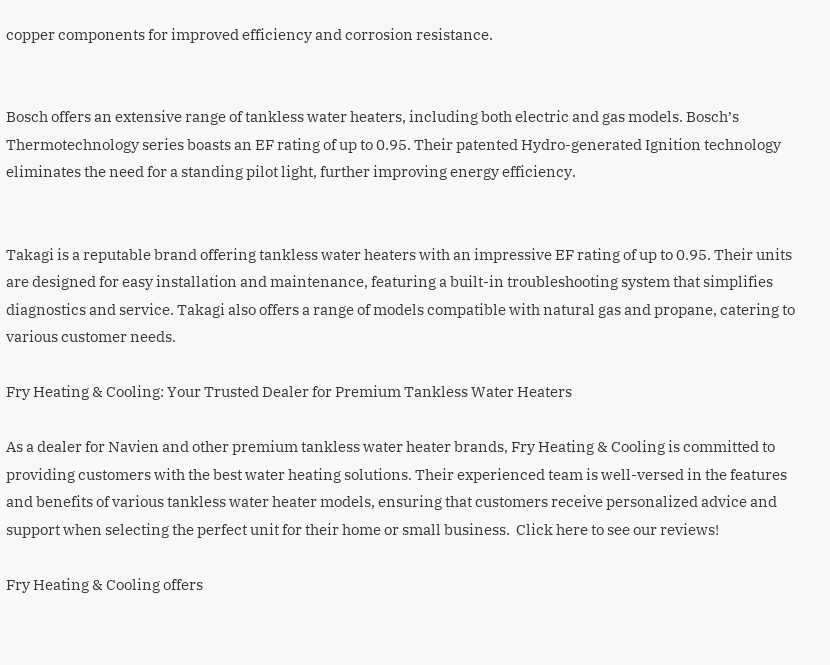copper components for improved efficiency and corrosion resistance.


Bosch offers an extensive range of tankless water heaters, including both electric and gas models. Bosch’s Thermotechnology series boasts an EF rating of up to 0.95. Their patented Hydro-generated Ignition technology eliminates the need for a standing pilot light, further improving energy efficiency.


Takagi is a reputable brand offering tankless water heaters with an impressive EF rating of up to 0.95. Their units are designed for easy installation and maintenance, featuring a built-in troubleshooting system that simplifies diagnostics and service. Takagi also offers a range of models compatible with natural gas and propane, catering to various customer needs.

Fry Heating & Cooling: Your Trusted Dealer for Premium Tankless Water Heaters

As a dealer for Navien and other premium tankless water heater brands, Fry Heating & Cooling is committed to providing customers with the best water heating solutions. Their experienced team is well-versed in the features and benefits of various tankless water heater models, ensuring that customers receive personalized advice and support when selecting the perfect unit for their home or small business.  Click here to see our reviews!

Fry Heating & Cooling offers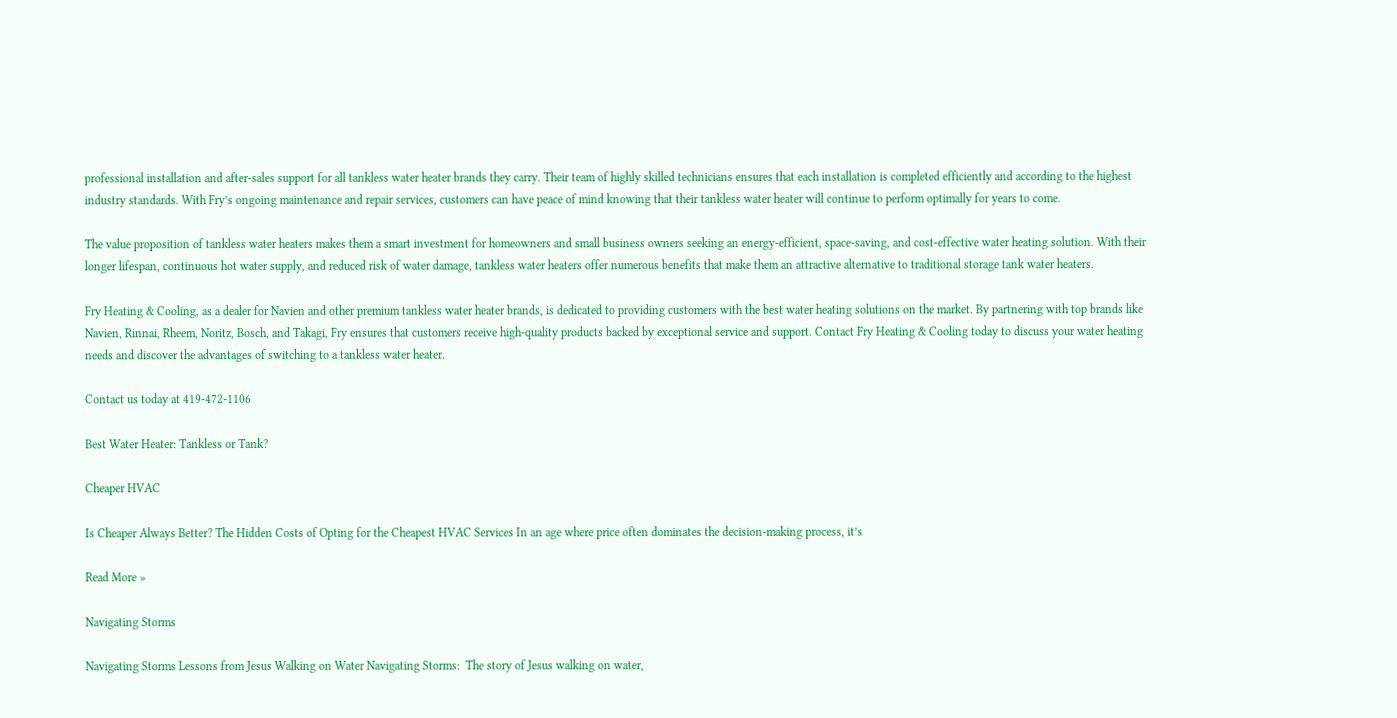professional installation and after-sales support for all tankless water heater brands they carry. Their team of highly skilled technicians ensures that each installation is completed efficiently and according to the highest industry standards. With Fry’s ongoing maintenance and repair services, customers can have peace of mind knowing that their tankless water heater will continue to perform optimally for years to come.

The value proposition of tankless water heaters makes them a smart investment for homeowners and small business owners seeking an energy-efficient, space-saving, and cost-effective water heating solution. With their longer lifespan, continuous hot water supply, and reduced risk of water damage, tankless water heaters offer numerous benefits that make them an attractive alternative to traditional storage tank water heaters.

Fry Heating & Cooling, as a dealer for Navien and other premium tankless water heater brands, is dedicated to providing customers with the best water heating solutions on the market. By partnering with top brands like Navien, Rinnai, Rheem, Noritz, Bosch, and Takagi, Fry ensures that customers receive high-quality products backed by exceptional service and support. Contact Fry Heating & Cooling today to discuss your water heating needs and discover the advantages of switching to a tankless water heater.

Contact us today at 419-472-1106

Best Water Heater: Tankless or Tank?

Cheaper HVAC

Is Cheaper Always Better? The Hidden Costs of Opting for the Cheapest HVAC Services In an age where price often dominates the decision-making process, it’s

Read More »

Navigating Storms

Navigating Storms Lessons from Jesus Walking on Water Navigating Storms:  The story of Jesus walking on water,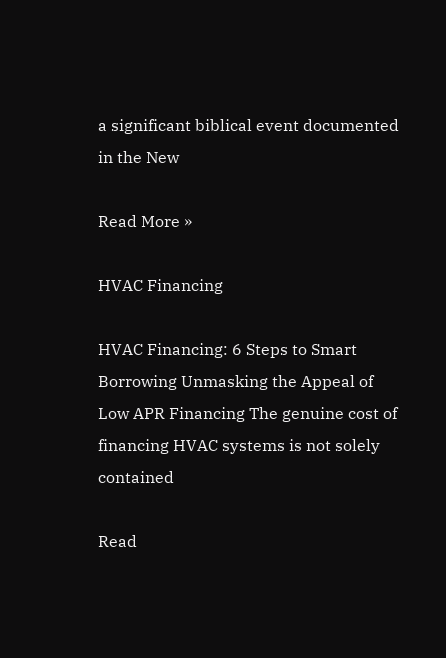a significant biblical event documented in the New

Read More »

HVAC Financing

HVAC Financing: 6 Steps to Smart Borrowing Unmasking the Appeal of Low APR Financing The genuine cost of financing HVAC systems is not solely contained

Read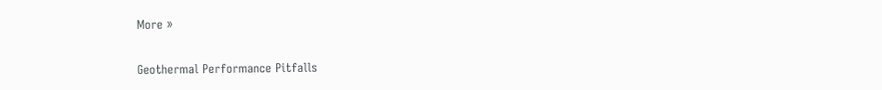More »

Geothermal Performance Pitfalls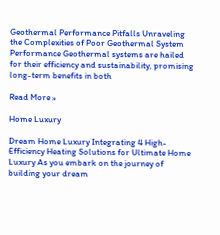Geothermal Performance Pitfalls Unraveling the Complexities of Poor Geothermal System Performance Geothermal systems are hailed for their efficiency and sustainability, promising long-term benefits in both

Read More »

Home Luxury

Dream Home Luxury Integrating 4 High-Efficiency Heating Solutions for Ultimate Home Luxury As you embark on the journey of building your dream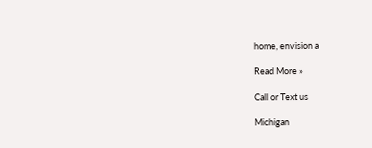home, envision a

Read More »

Call or Text us

Michigan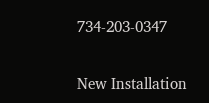734-203-0347

New Installation